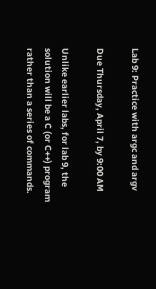Lab 9: Practice with argc and argv

Due Thursday, April 7, by 9:00 AM

Unlike earlier labs, for lab 9, the solution will be a C (or C++) program rather than a series of commands.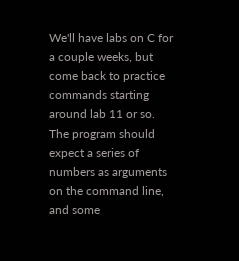We'll have labs on C for a couple weeks, but come back to practice commands starting around lab 11 or so. The program should expect a series of numbers as arguments on the command line, and some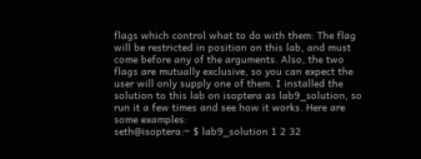flags which control what to do with them: The flag will be restricted in position on this lab, and must come before any of the arguments. Also, the two flags are mutually exclusive, so you can expect the user will only supply one of them. I installed the solution to this lab on isoptera as lab9_solution, so run it a few times and see how it works. Here are some examples:
seth@isoptera:~ $ lab9_solution 1 2 32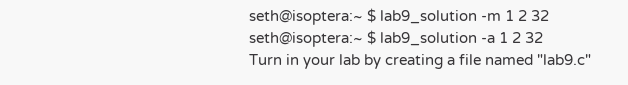seth@isoptera:~ $ lab9_solution -m 1 2 32
seth@isoptera:~ $ lab9_solution -a 1 2 32
Turn in your lab by creating a file named "lab9.c"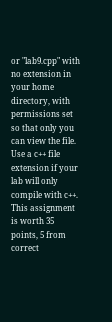or "lab9.cpp" with no extension in your home directory, with permissions set so that only you can view the file. Use a c++ file extension if your lab will only compile with c++. This assignment is worth 35 points, 5 from correct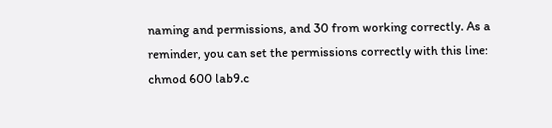naming and permissions, and 30 from working correctly. As a reminder, you can set the permissions correctly with this line:
chmod 600 lab9.c